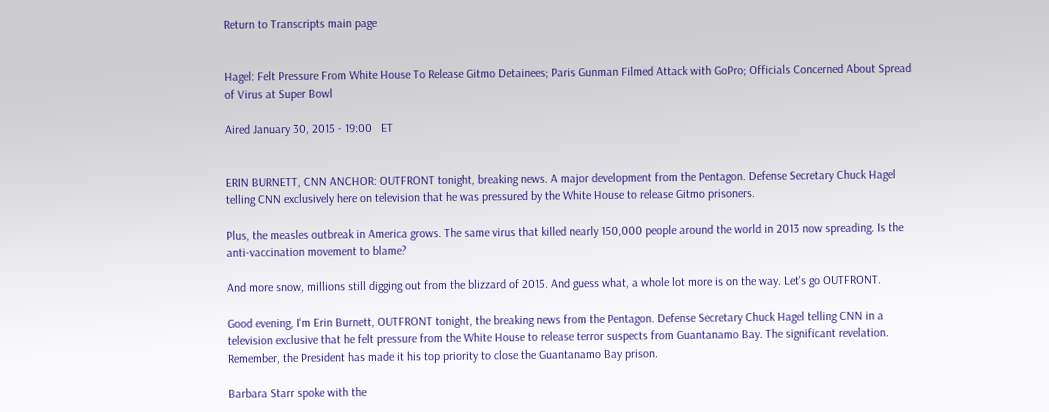Return to Transcripts main page


Hagel: Felt Pressure From White House To Release Gitmo Detainees; Paris Gunman Filmed Attack with GoPro; Officials Concerned About Spread of Virus at Super Bowl

Aired January 30, 2015 - 19:00   ET


ERIN BURNETT, CNN ANCHOR: OUTFRONT tonight, breaking news. A major development from the Pentagon. Defense Secretary Chuck Hagel telling CNN exclusively here on television that he was pressured by the White House to release Gitmo prisoners.

Plus, the measles outbreak in America grows. The same virus that killed nearly 150,000 people around the world in 2013 now spreading. Is the anti-vaccination movement to blame?

And more snow, millions still digging out from the blizzard of 2015. And guess what, a whole lot more is on the way. Let's go OUTFRONT.

Good evening, I'm Erin Burnett, OUTFRONT tonight, the breaking news from the Pentagon. Defense Secretary Chuck Hagel telling CNN in a television exclusive that he felt pressure from the White House to release terror suspects from Guantanamo Bay. The significant revelation. Remember, the President has made it his top priority to close the Guantanamo Bay prison.

Barbara Starr spoke with the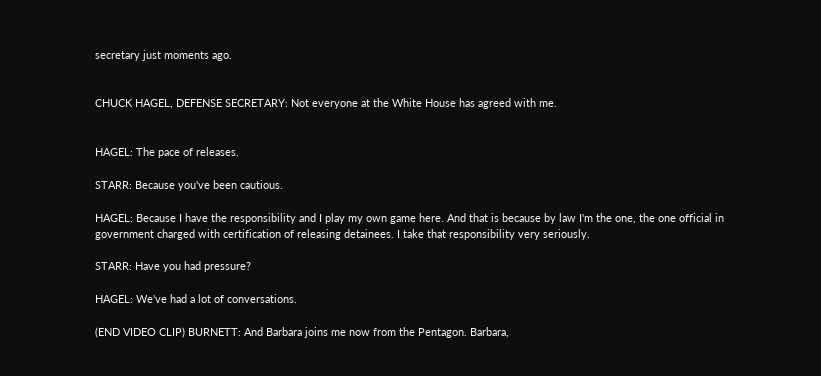secretary just moments ago.


CHUCK HAGEL, DEFENSE SECRETARY: Not everyone at the White House has agreed with me.


HAGEL: The pace of releases.

STARR: Because you've been cautious.

HAGEL: Because I have the responsibility and I play my own game here. And that is because by law I'm the one, the one official in government charged with certification of releasing detainees. I take that responsibility very seriously.

STARR: Have you had pressure?

HAGEL: We've had a lot of conversations.

(END VIDEO CLIP) BURNETT: And Barbara joins me now from the Pentagon. Barbara,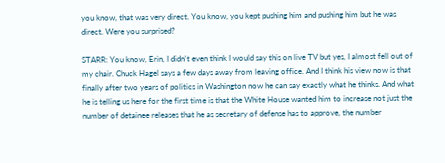you know, that was very direct. You know, you kept pushing him and pushing him but he was direct. Were you surprised?

STARR: You know, Erin, I didn't even think I would say this on live TV but yes, I almost fell out of my chair. Chuck Hagel says a few days away from leaving office. And I think his view now is that finally after two years of politics in Washington now he can say exactly what he thinks. And what he is telling us here for the first time is that the White House wanted him to increase not just the number of detainee releases that he as secretary of defense has to approve, the number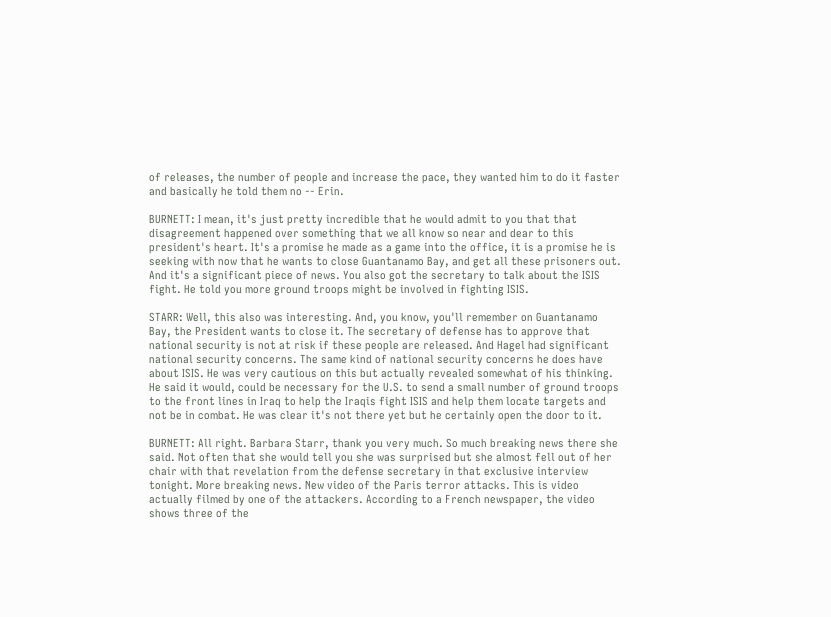of releases, the number of people and increase the pace, they wanted him to do it faster and basically he told them no -- Erin.

BURNETT: I mean, it's just pretty incredible that he would admit to you that that disagreement happened over something that we all know so near and dear to this president's heart. It's a promise he made as a game into the office, it is a promise he is seeking with now that he wants to close Guantanamo Bay, and get all these prisoners out. And it's a significant piece of news. You also got the secretary to talk about the ISIS fight. He told you more ground troops might be involved in fighting ISIS.

STARR: Well, this also was interesting. And, you know, you'll remember on Guantanamo Bay, the President wants to close it. The secretary of defense has to approve that national security is not at risk if these people are released. And Hagel had significant national security concerns. The same kind of national security concerns he does have about ISIS. He was very cautious on this but actually revealed somewhat of his thinking. He said it would, could be necessary for the U.S. to send a small number of ground troops to the front lines in Iraq to help the Iraqis fight ISIS and help them locate targets and not be in combat. He was clear it's not there yet but he certainly open the door to it.

BURNETT: All right. Barbara Starr, thank you very much. So much breaking news there she said. Not often that she would tell you she was surprised but she almost fell out of her chair with that revelation from the defense secretary in that exclusive interview tonight. More breaking news. New video of the Paris terror attacks. This is video actually filmed by one of the attackers. According to a French newspaper, the video shows three of the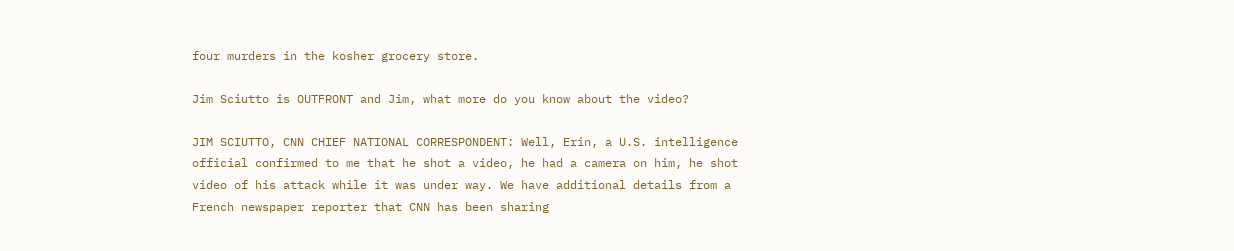four murders in the kosher grocery store.

Jim Sciutto is OUTFRONT and Jim, what more do you know about the video?

JIM SCIUTTO, CNN CHIEF NATIONAL CORRESPONDENT: Well, Erin, a U.S. intelligence official confirmed to me that he shot a video, he had a camera on him, he shot video of his attack while it was under way. We have additional details from a French newspaper reporter that CNN has been sharing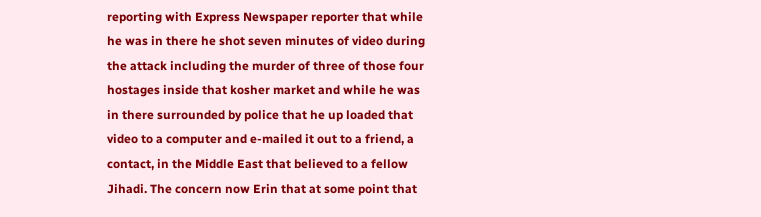reporting with Express Newspaper reporter that while he was in there he shot seven minutes of video during the attack including the murder of three of those four hostages inside that kosher market and while he was in there surrounded by police that he up loaded that video to a computer and e-mailed it out to a friend, a contact, in the Middle East that believed to a fellow Jihadi. The concern now Erin that at some point that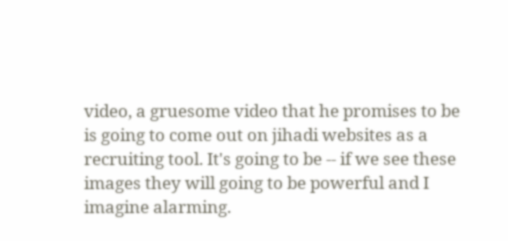video, a gruesome video that he promises to be is going to come out on jihadi websites as a recruiting tool. It's going to be -- if we see these images they will going to be powerful and I imagine alarming.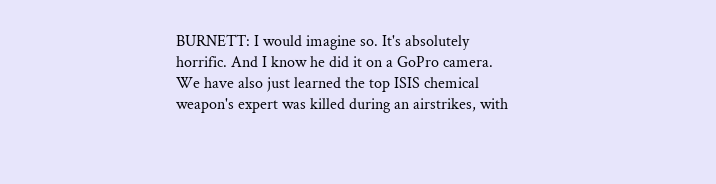BURNETT: I would imagine so. It's absolutely horrific. And I know he did it on a GoPro camera. We have also just learned the top ISIS chemical weapon's expert was killed during an airstrikes, with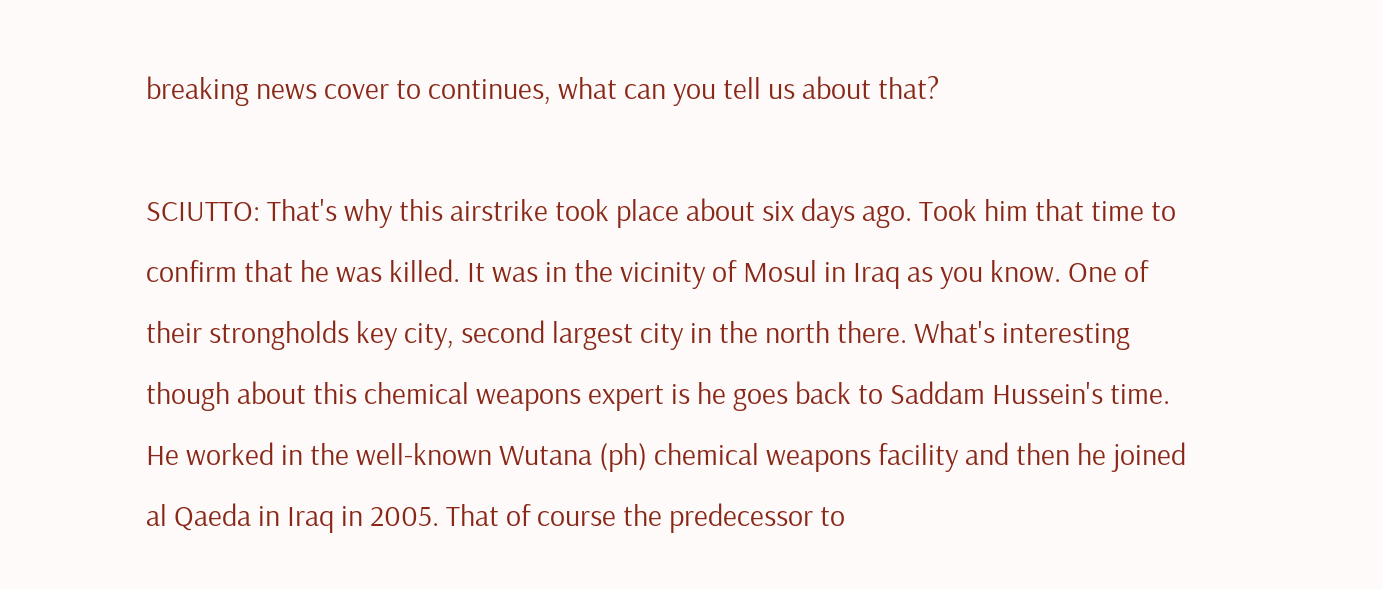breaking news cover to continues, what can you tell us about that?

SCIUTTO: That's why this airstrike took place about six days ago. Took him that time to confirm that he was killed. It was in the vicinity of Mosul in Iraq as you know. One of their strongholds key city, second largest city in the north there. What's interesting though about this chemical weapons expert is he goes back to Saddam Hussein's time. He worked in the well-known Wutana (ph) chemical weapons facility and then he joined al Qaeda in Iraq in 2005. That of course the predecessor to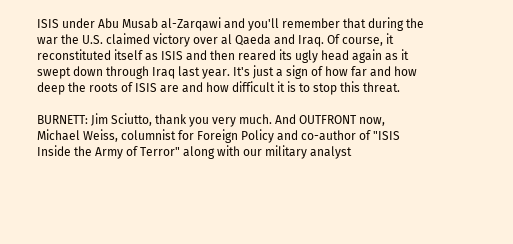ISIS under Abu Musab al-Zarqawi and you'll remember that during the war the U.S. claimed victory over al Qaeda and Iraq. Of course, it reconstituted itself as ISIS and then reared its ugly head again as it swept down through Iraq last year. It's just a sign of how far and how deep the roots of ISIS are and how difficult it is to stop this threat.

BURNETT: Jim Sciutto, thank you very much. And OUTFRONT now, Michael Weiss, columnist for Foreign Policy and co-author of "ISIS Inside the Army of Terror" along with our military analyst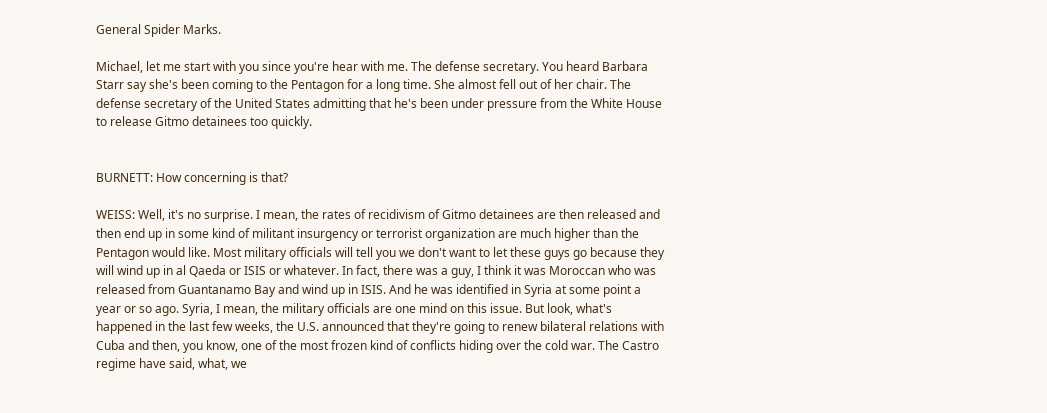General Spider Marks.

Michael, let me start with you since you're hear with me. The defense secretary. You heard Barbara Starr say she's been coming to the Pentagon for a long time. She almost fell out of her chair. The defense secretary of the United States admitting that he's been under pressure from the White House to release Gitmo detainees too quickly.


BURNETT: How concerning is that?

WEISS: Well, it's no surprise. I mean, the rates of recidivism of Gitmo detainees are then released and then end up in some kind of militant insurgency or terrorist organization are much higher than the Pentagon would like. Most military officials will tell you we don't want to let these guys go because they will wind up in al Qaeda or ISIS or whatever. In fact, there was a guy, I think it was Moroccan who was released from Guantanamo Bay and wind up in ISIS. And he was identified in Syria at some point a year or so ago. Syria, I mean, the military officials are one mind on this issue. But look, what's happened in the last few weeks, the U.S. announced that they're going to renew bilateral relations with Cuba and then, you know, one of the most frozen kind of conflicts hiding over the cold war. The Castro regime have said, what, we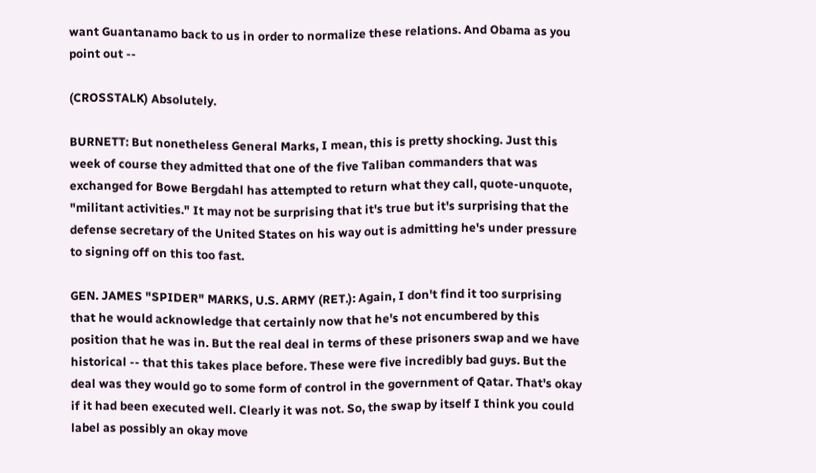want Guantanamo back to us in order to normalize these relations. And Obama as you point out --

(CROSSTALK) Absolutely.

BURNETT: But nonetheless General Marks, I mean, this is pretty shocking. Just this week of course they admitted that one of the five Taliban commanders that was exchanged for Bowe Bergdahl has attempted to return what they call, quote-unquote, "militant activities." It may not be surprising that it's true but it's surprising that the defense secretary of the United States on his way out is admitting he's under pressure to signing off on this too fast.

GEN. JAMES "SPIDER" MARKS, U.S. ARMY (RET.): Again, I don't find it too surprising that he would acknowledge that certainly now that he's not encumbered by this position that he was in. But the real deal in terms of these prisoners swap and we have historical -- that this takes place before. These were five incredibly bad guys. But the deal was they would go to some form of control in the government of Qatar. That's okay if it had been executed well. Clearly it was not. So, the swap by itself I think you could label as possibly an okay move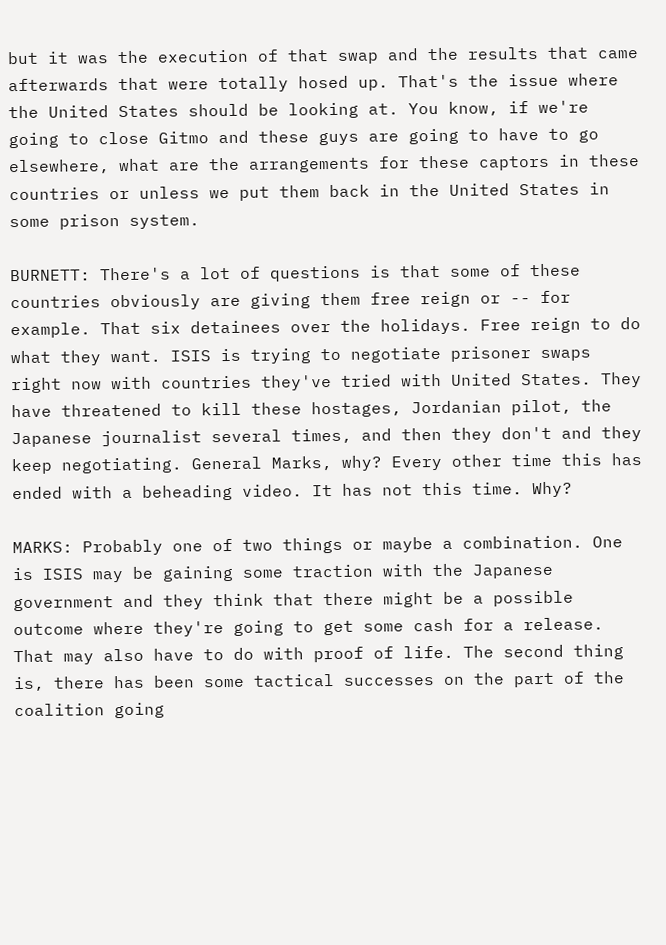but it was the execution of that swap and the results that came afterwards that were totally hosed up. That's the issue where the United States should be looking at. You know, if we're going to close Gitmo and these guys are going to have to go elsewhere, what are the arrangements for these captors in these countries or unless we put them back in the United States in some prison system.

BURNETT: There's a lot of questions is that some of these countries obviously are giving them free reign or -- for example. That six detainees over the holidays. Free reign to do what they want. ISIS is trying to negotiate prisoner swaps right now with countries they've tried with United States. They have threatened to kill these hostages, Jordanian pilot, the Japanese journalist several times, and then they don't and they keep negotiating. General Marks, why? Every other time this has ended with a beheading video. It has not this time. Why?

MARKS: Probably one of two things or maybe a combination. One is ISIS may be gaining some traction with the Japanese government and they think that there might be a possible outcome where they're going to get some cash for a release. That may also have to do with proof of life. The second thing is, there has been some tactical successes on the part of the coalition going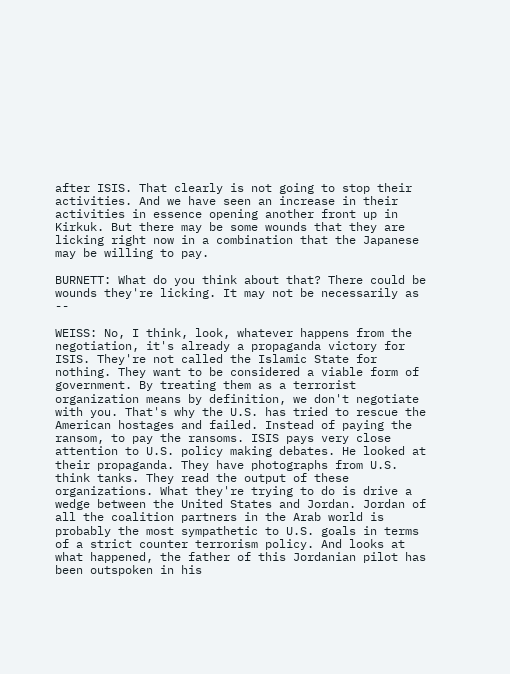after ISIS. That clearly is not going to stop their activities. And we have seen an increase in their activities in essence opening another front up in Kirkuk. But there may be some wounds that they are licking right now in a combination that the Japanese may be willing to pay.

BURNETT: What do you think about that? There could be wounds they're licking. It may not be necessarily as --

WEISS: No, I think, look, whatever happens from the negotiation, it's already a propaganda victory for ISIS. They're not called the Islamic State for nothing. They want to be considered a viable form of government. By treating them as a terrorist organization means by definition, we don't negotiate with you. That's why the U.S. has tried to rescue the American hostages and failed. Instead of paying the ransom, to pay the ransoms. ISIS pays very close attention to U.S. policy making debates. He looked at their propaganda. They have photographs from U.S. think tanks. They read the output of these organizations. What they're trying to do is drive a wedge between the United States and Jordan. Jordan of all the coalition partners in the Arab world is probably the most sympathetic to U.S. goals in terms of a strict counter terrorism policy. And looks at what happened, the father of this Jordanian pilot has been outspoken in his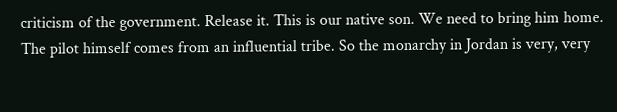criticism of the government. Release it. This is our native son. We need to bring him home. The pilot himself comes from an influential tribe. So the monarchy in Jordan is very, very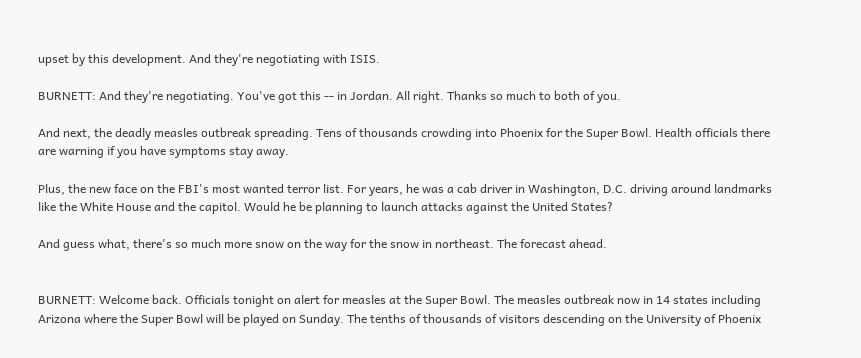upset by this development. And they're negotiating with ISIS.

BURNETT: And they're negotiating. You've got this -- in Jordan. All right. Thanks so much to both of you.

And next, the deadly measles outbreak spreading. Tens of thousands crowding into Phoenix for the Super Bowl. Health officials there are warning if you have symptoms stay away.

Plus, the new face on the FBI's most wanted terror list. For years, he was a cab driver in Washington, D.C. driving around landmarks like the White House and the capitol. Would he be planning to launch attacks against the United States?

And guess what, there's so much more snow on the way for the snow in northeast. The forecast ahead.


BURNETT: Welcome back. Officials tonight on alert for measles at the Super Bowl. The measles outbreak now in 14 states including Arizona where the Super Bowl will be played on Sunday. The tenths of thousands of visitors descending on the University of Phoenix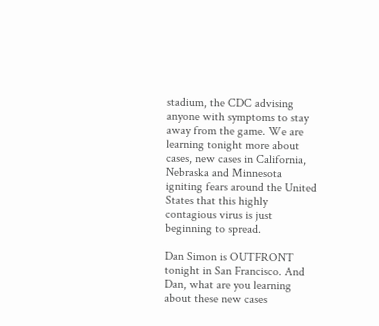stadium, the CDC advising anyone with symptoms to stay away from the game. We are learning tonight more about cases, new cases in California, Nebraska and Minnesota igniting fears around the United States that this highly contagious virus is just beginning to spread.

Dan Simon is OUTFRONT tonight in San Francisco. And Dan, what are you learning about these new cases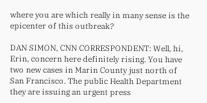where you are which really in many sense is the epicenter of this outbreak?

DAN SIMON, CNN CORRESPONDENT: Well, hi, Erin, concern here definitely rising. You have two new cases in Marin County just north of San Francisco. The public Health Department they are issuing an urgent press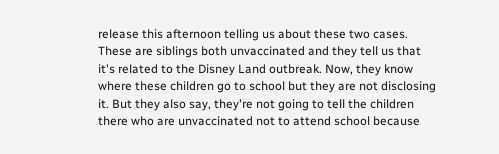release this afternoon telling us about these two cases. These are siblings both unvaccinated and they tell us that it's related to the Disney Land outbreak. Now, they know where these children go to school but they are not disclosing it. But they also say, they're not going to tell the children there who are unvaccinated not to attend school because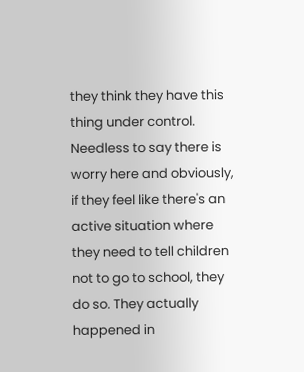they think they have this thing under control. Needless to say there is worry here and obviously, if they feel like there's an active situation where they need to tell children not to go to school, they do so. They actually happened in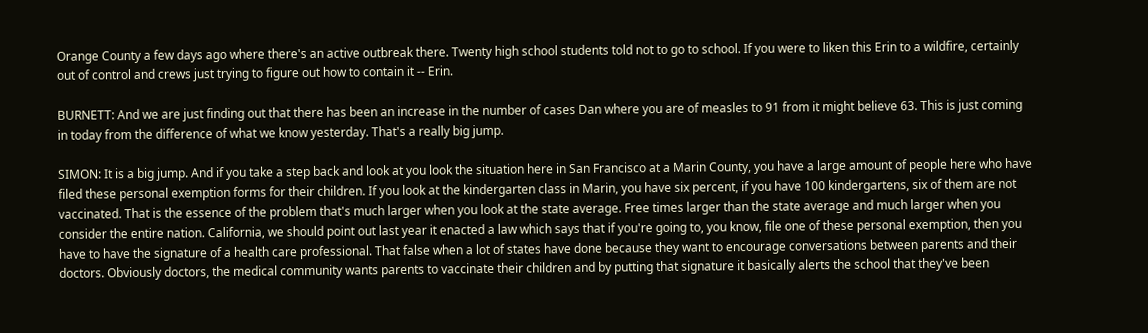Orange County a few days ago where there's an active outbreak there. Twenty high school students told not to go to school. If you were to liken this Erin to a wildfire, certainly out of control and crews just trying to figure out how to contain it -- Erin.

BURNETT: And we are just finding out that there has been an increase in the number of cases Dan where you are of measles to 91 from it might believe 63. This is just coming in today from the difference of what we know yesterday. That's a really big jump.

SIMON: It is a big jump. And if you take a step back and look at you look the situation here in San Francisco at a Marin County, you have a large amount of people here who have filed these personal exemption forms for their children. If you look at the kindergarten class in Marin, you have six percent, if you have 100 kindergartens, six of them are not vaccinated. That is the essence of the problem that's much larger when you look at the state average. Free times larger than the state average and much larger when you consider the entire nation. California, we should point out last year it enacted a law which says that if you're going to, you know, file one of these personal exemption, then you have to have the signature of a health care professional. That false when a lot of states have done because they want to encourage conversations between parents and their doctors. Obviously doctors, the medical community wants parents to vaccinate their children and by putting that signature it basically alerts the school that they've been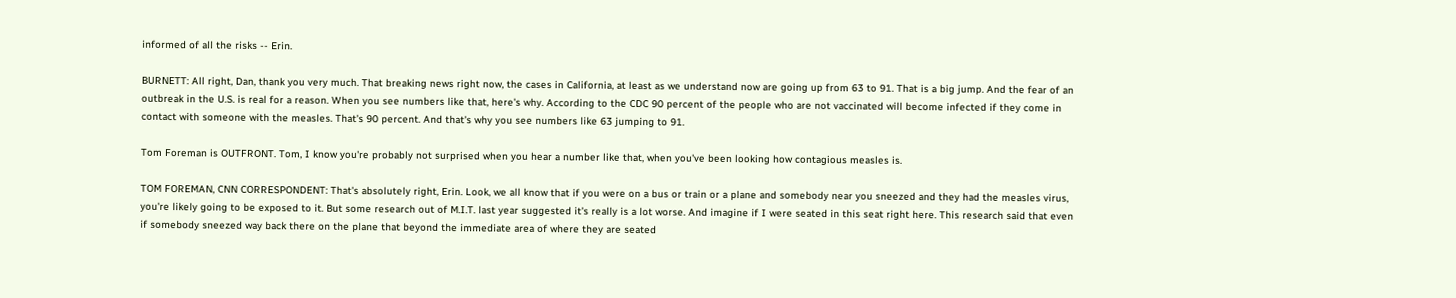informed of all the risks -- Erin.

BURNETT: All right, Dan, thank you very much. That breaking news right now, the cases in California, at least as we understand now are going up from 63 to 91. That is a big jump. And the fear of an outbreak in the U.S. is real for a reason. When you see numbers like that, here's why. According to the CDC 90 percent of the people who are not vaccinated will become infected if they come in contact with someone with the measles. That's 90 percent. And that's why you see numbers like 63 jumping to 91.

Tom Foreman is OUTFRONT. Tom, I know you're probably not surprised when you hear a number like that, when you've been looking how contagious measles is.

TOM FOREMAN, CNN CORRESPONDENT: That's absolutely right, Erin. Look, we all know that if you were on a bus or train or a plane and somebody near you sneezed and they had the measles virus, you're likely going to be exposed to it. But some research out of M.I.T. last year suggested it's really is a lot worse. And imagine if I were seated in this seat right here. This research said that even if somebody sneezed way back there on the plane that beyond the immediate area of where they are seated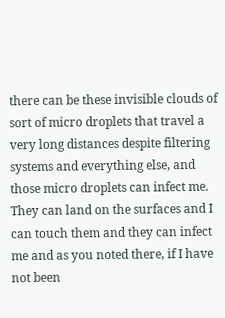there can be these invisible clouds of sort of micro droplets that travel a very long distances despite filtering systems and everything else, and those micro droplets can infect me. They can land on the surfaces and I can touch them and they can infect me and as you noted there, if I have not been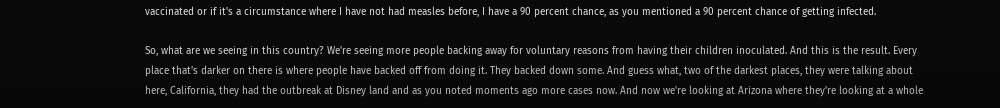vaccinated or if it's a circumstance where I have not had measles before, I have a 90 percent chance, as you mentioned a 90 percent chance of getting infected.

So, what are we seeing in this country? We're seeing more people backing away for voluntary reasons from having their children inoculated. And this is the result. Every place that's darker on there is where people have backed off from doing it. They backed down some. And guess what, two of the darkest places, they were talking about here, California, they had the outbreak at Disney land and as you noted moments ago more cases now. And now we're looking at Arizona where they're looking at a whole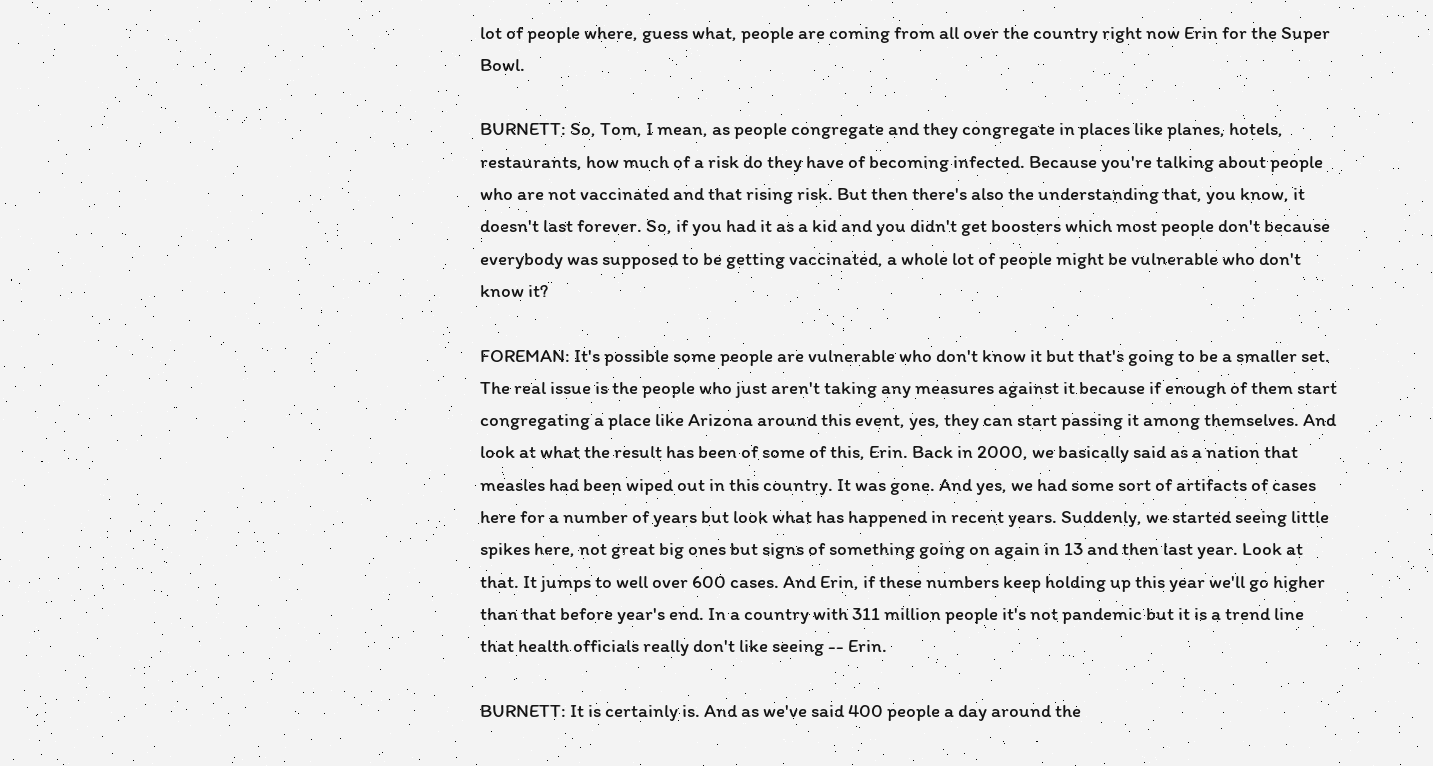lot of people where, guess what, people are coming from all over the country right now Erin for the Super Bowl.

BURNETT: So, Tom, I mean, as people congregate and they congregate in places like planes, hotels, restaurants, how much of a risk do they have of becoming infected. Because you're talking about people who are not vaccinated and that rising risk. But then there's also the understanding that, you know, it doesn't last forever. So, if you had it as a kid and you didn't get boosters which most people don't because everybody was supposed to be getting vaccinated, a whole lot of people might be vulnerable who don't know it?

FOREMAN: It's possible some people are vulnerable who don't know it but that's going to be a smaller set. The real issue is the people who just aren't taking any measures against it because if enough of them start congregating a place like Arizona around this event, yes, they can start passing it among themselves. And look at what the result has been of some of this, Erin. Back in 2000, we basically said as a nation that measles had been wiped out in this country. It was gone. And yes, we had some sort of artifacts of cases here for a number of years but look what has happened in recent years. Suddenly, we started seeing little spikes here, not great big ones but signs of something going on again in 13 and then last year. Look at that. It jumps to well over 600 cases. And Erin, if these numbers keep holding up this year we'll go higher than that before year's end. In a country with 311 million people it's not pandemic but it is a trend line that health officials really don't like seeing -- Erin.

BURNETT: It is certainly is. And as we've said 400 people a day around the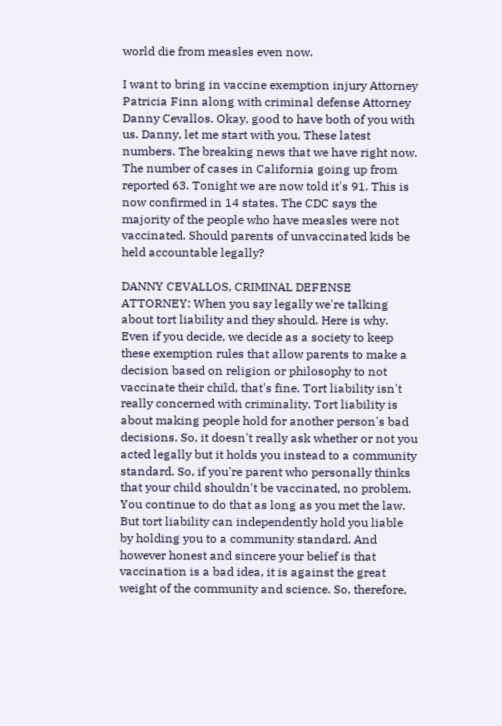world die from measles even now.

I want to bring in vaccine exemption injury Attorney Patricia Finn along with criminal defense Attorney Danny Cevallos. Okay, good to have both of you with us. Danny, let me start with you. These latest numbers. The breaking news that we have right now. The number of cases in California going up from reported 63. Tonight we are now told it's 91. This is now confirmed in 14 states. The CDC says the majority of the people who have measles were not vaccinated. Should parents of unvaccinated kids be held accountable legally?

DANNY CEVALLOS, CRIMINAL DEFENSE ATTORNEY: When you say legally we're talking about tort liability and they should. Here is why. Even if you decide, we decide as a society to keep these exemption rules that allow parents to make a decision based on religion or philosophy to not vaccinate their child, that's fine. Tort liability isn't really concerned with criminality. Tort liability is about making people hold for another person's bad decisions. So, it doesn't really ask whether or not you acted legally but it holds you instead to a community standard. So, if you're parent who personally thinks that your child shouldn't be vaccinated, no problem. You continue to do that as long as you met the law. But tort liability can independently hold you liable by holding you to a community standard. And however honest and sincere your belief is that vaccination is a bad idea, it is against the great weight of the community and science. So, therefore,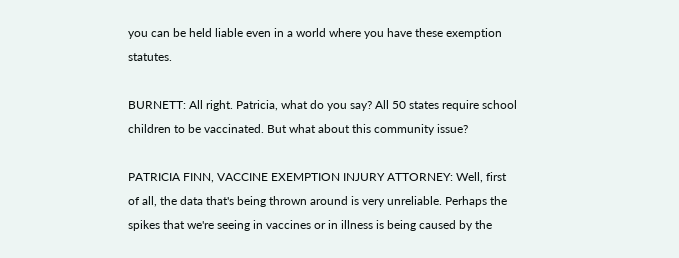you can be held liable even in a world where you have these exemption statutes.

BURNETT: All right. Patricia, what do you say? All 50 states require school children to be vaccinated. But what about this community issue?

PATRICIA FINN, VACCINE EXEMPTION INJURY ATTORNEY: Well, first of all, the data that's being thrown around is very unreliable. Perhaps the spikes that we're seeing in vaccines or in illness is being caused by the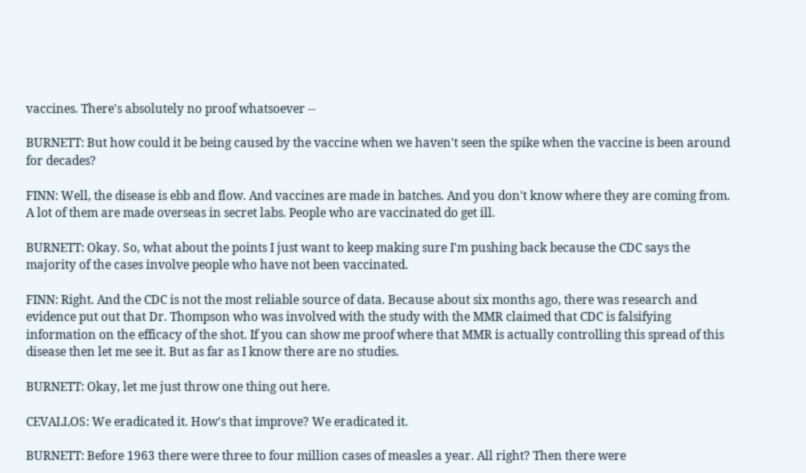vaccines. There's absolutely no proof whatsoever --

BURNETT: But how could it be being caused by the vaccine when we haven't seen the spike when the vaccine is been around for decades?

FINN: Well, the disease is ebb and flow. And vaccines are made in batches. And you don't know where they are coming from. A lot of them are made overseas in secret labs. People who are vaccinated do get ill.

BURNETT: Okay. So, what about the points I just want to keep making sure I'm pushing back because the CDC says the majority of the cases involve people who have not been vaccinated.

FINN: Right. And the CDC is not the most reliable source of data. Because about six months ago, there was research and evidence put out that Dr. Thompson who was involved with the study with the MMR claimed that CDC is falsifying information on the efficacy of the shot. If you can show me proof where that MMR is actually controlling this spread of this disease then let me see it. But as far as I know there are no studies.

BURNETT: Okay, let me just throw one thing out here.

CEVALLOS: We eradicated it. How's that improve? We eradicated it.

BURNETT: Before 1963 there were three to four million cases of measles a year. All right? Then there were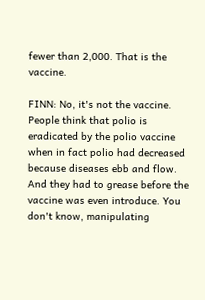fewer than 2,000. That is the vaccine.

FINN: No, it's not the vaccine. People think that polio is eradicated by the polio vaccine when in fact polio had decreased because diseases ebb and flow. And they had to grease before the vaccine was even introduce. You don't know, manipulating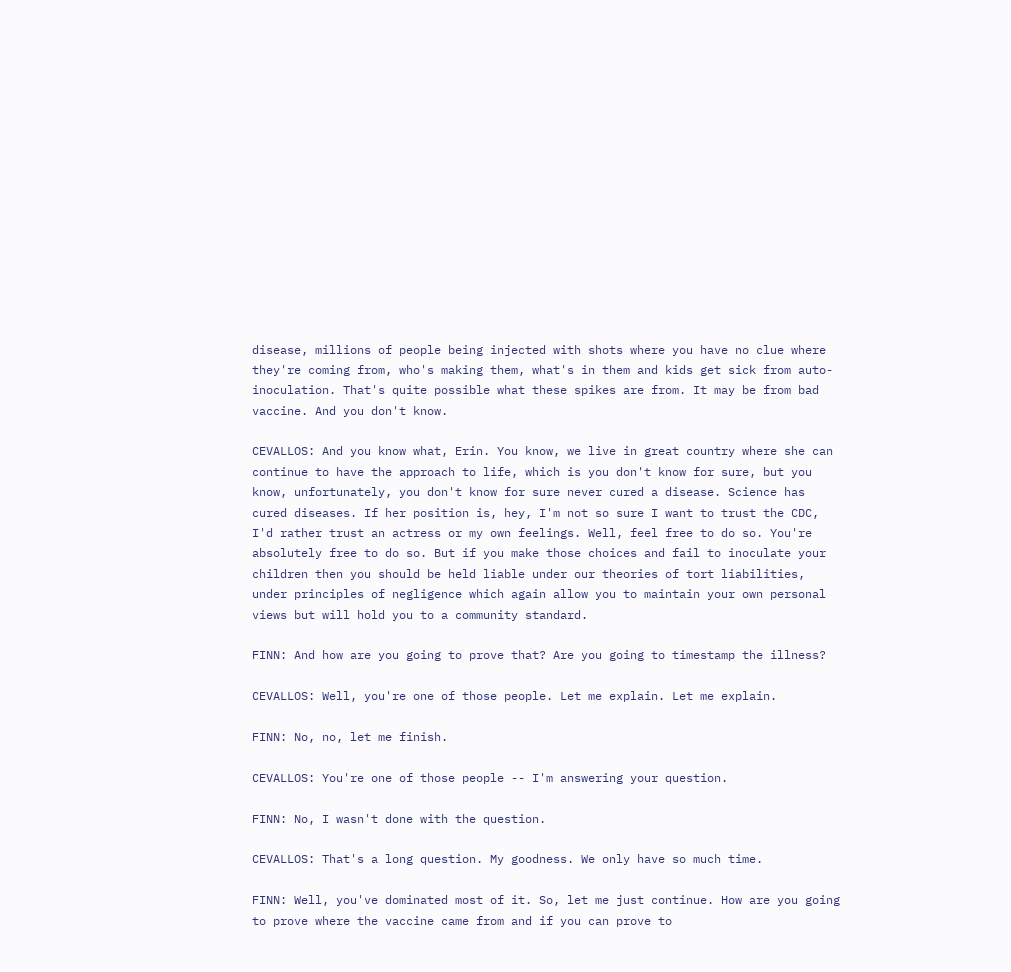disease, millions of people being injected with shots where you have no clue where they're coming from, who's making them, what's in them and kids get sick from auto-inoculation. That's quite possible what these spikes are from. It may be from bad vaccine. And you don't know.

CEVALLOS: And you know what, Erin. You know, we live in great country where she can continue to have the approach to life, which is you don't know for sure, but you know, unfortunately, you don't know for sure never cured a disease. Science has cured diseases. If her position is, hey, I'm not so sure I want to trust the CDC, I'd rather trust an actress or my own feelings. Well, feel free to do so. You're absolutely free to do so. But if you make those choices and fail to inoculate your children then you should be held liable under our theories of tort liabilities, under principles of negligence which again allow you to maintain your own personal views but will hold you to a community standard.

FINN: And how are you going to prove that? Are you going to timestamp the illness?

CEVALLOS: Well, you're one of those people. Let me explain. Let me explain.

FINN: No, no, let me finish.

CEVALLOS: You're one of those people -- I'm answering your question.

FINN: No, I wasn't done with the question.

CEVALLOS: That's a long question. My goodness. We only have so much time.

FINN: Well, you've dominated most of it. So, let me just continue. How are you going to prove where the vaccine came from and if you can prove to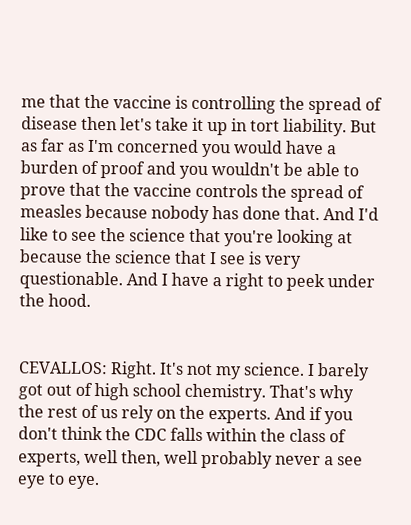me that the vaccine is controlling the spread of disease then let's take it up in tort liability. But as far as I'm concerned you would have a burden of proof and you wouldn't be able to prove that the vaccine controls the spread of measles because nobody has done that. And I'd like to see the science that you're looking at because the science that I see is very questionable. And I have a right to peek under the hood.


CEVALLOS: Right. It's not my science. I barely got out of high school chemistry. That's why the rest of us rely on the experts. And if you don't think the CDC falls within the class of experts, well then, well probably never a see eye to eye.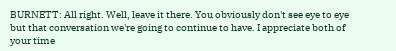BURNETT: All right. Well, leave it there. You obviously don't see eye to eye but that conversation we're going to continue to have. I appreciate both of your time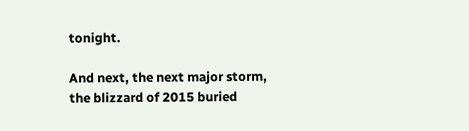tonight.

And next, the next major storm, the blizzard of 2015 buried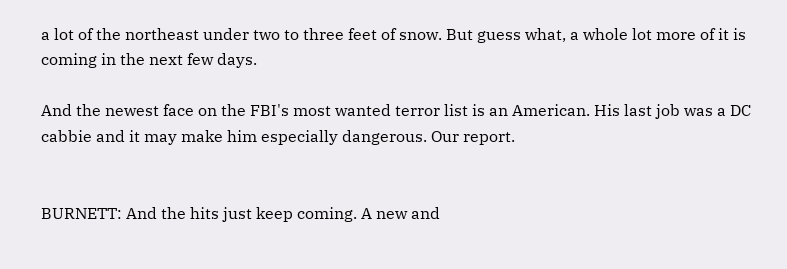a lot of the northeast under two to three feet of snow. But guess what, a whole lot more of it is coming in the next few days.

And the newest face on the FBI's most wanted terror list is an American. His last job was a DC cabbie and it may make him especially dangerous. Our report.


BURNETT: And the hits just keep coming. A new and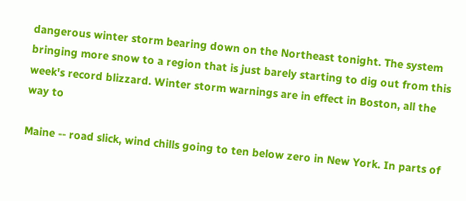dangerous winter storm bearing down on the Northeast tonight. The system bringing more snow to a region that is just barely starting to dig out from this week's record blizzard. Winter storm warnings are in effect in Boston, all the way to

Maine -- road slick, wind chills going to ten below zero in New York. In parts of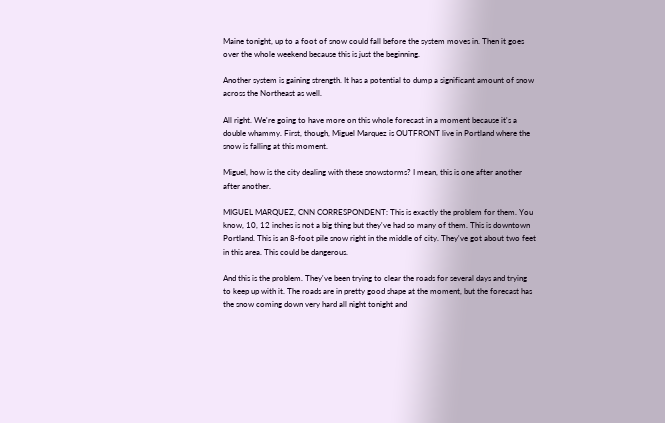Maine tonight, up to a foot of snow could fall before the system moves in. Then it goes over the whole weekend because this is just the beginning.

Another system is gaining strength. It has a potential to dump a significant amount of snow across the Northeast as well.

All right. We're going to have more on this whole forecast in a moment because it's a double whammy. First, though, Miguel Marquez is OUTFRONT live in Portland where the snow is falling at this moment.

Miguel, how is the city dealing with these snowstorms? I mean, this is one after another after another.

MIGUEL MARQUEZ, CNN CORRESPONDENT: This is exactly the problem for them. You know, 10, 12 inches is not a big thing but they've had so many of them. This is downtown Portland. This is an 8-foot pile snow right in the middle of city. They've got about two feet in this area. This could be dangerous.

And this is the problem. They've been trying to clear the roads for several days and trying to keep up with it. The roads are in pretty good shape at the moment, but the forecast has the snow coming down very hard all night tonight and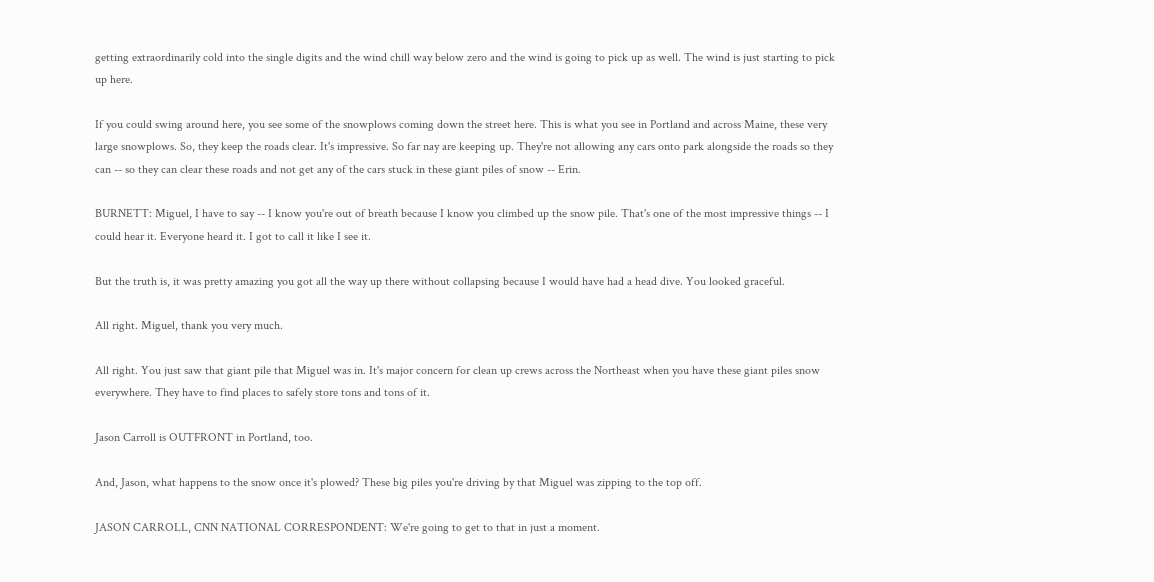getting extraordinarily cold into the single digits and the wind chill way below zero and the wind is going to pick up as well. The wind is just starting to pick up here.

If you could swing around here, you see some of the snowplows coming down the street here. This is what you see in Portland and across Maine, these very large snowplows. So, they keep the roads clear. It's impressive. So far nay are keeping up. They're not allowing any cars onto park alongside the roads so they can -- so they can clear these roads and not get any of the cars stuck in these giant piles of snow -- Erin.

BURNETT: Miguel, I have to say -- I know you're out of breath because I know you climbed up the snow pile. That's one of the most impressive things -- I could hear it. Everyone heard it. I got to call it like I see it.

But the truth is, it was pretty amazing you got all the way up there without collapsing because I would have had a head dive. You looked graceful.

All right. Miguel, thank you very much.

All right. You just saw that giant pile that Miguel was in. It's major concern for clean up crews across the Northeast when you have these giant piles snow everywhere. They have to find places to safely store tons and tons of it.

Jason Carroll is OUTFRONT in Portland, too.

And, Jason, what happens to the snow once it's plowed? These big piles you're driving by that Miguel was zipping to the top off.

JASON CARROLL, CNN NATIONAL CORRESPONDENT: We're going to get to that in just a moment.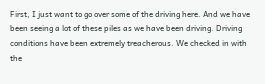First, I just want to go over some of the driving here. And we have been seeing a lot of these piles as we have been driving. Driving conditions have been extremely treacherous. We checked in with the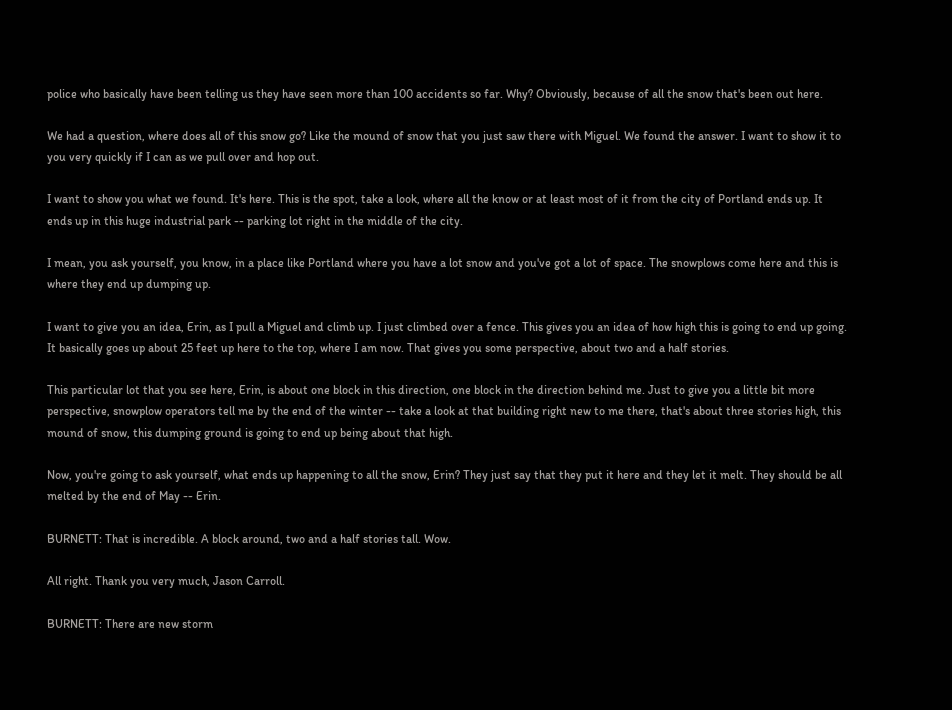police who basically have been telling us they have seen more than 100 accidents so far. Why? Obviously, because of all the snow that's been out here.

We had a question, where does all of this snow go? Like the mound of snow that you just saw there with Miguel. We found the answer. I want to show it to you very quickly if I can as we pull over and hop out.

I want to show you what we found. It's here. This is the spot, take a look, where all the know or at least most of it from the city of Portland ends up. It ends up in this huge industrial park -- parking lot right in the middle of the city.

I mean, you ask yourself, you know, in a place like Portland where you have a lot snow and you've got a lot of space. The snowplows come here and this is where they end up dumping up.

I want to give you an idea, Erin, as I pull a Miguel and climb up. I just climbed over a fence. This gives you an idea of how high this is going to end up going. It basically goes up about 25 feet up here to the top, where I am now. That gives you some perspective, about two and a half stories.

This particular lot that you see here, Erin, is about one block in this direction, one block in the direction behind me. Just to give you a little bit more perspective, snowplow operators tell me by the end of the winter -- take a look at that building right new to me there, that's about three stories high, this mound of snow, this dumping ground is going to end up being about that high.

Now, you're going to ask yourself, what ends up happening to all the snow, Erin? They just say that they put it here and they let it melt. They should be all melted by the end of May -- Erin.

BURNETT: That is incredible. A block around, two and a half stories tall. Wow.

All right. Thank you very much, Jason Carroll.

BURNETT: There are new storm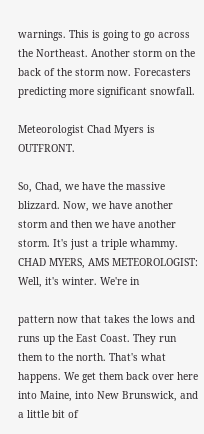warnings. This is going to go across the Northeast. Another storm on the back of the storm now. Forecasters predicting more significant snowfall.

Meteorologist Chad Myers is OUTFRONT.

So, Chad, we have the massive blizzard. Now, we have another storm and then we have another storm. It's just a triple whammy. CHAD MYERS, AMS METEOROLOGIST: Well, it's winter. We're in

pattern now that takes the lows and runs up the East Coast. They run them to the north. That's what happens. We get them back over here into Maine, into New Brunswick, and a little bit of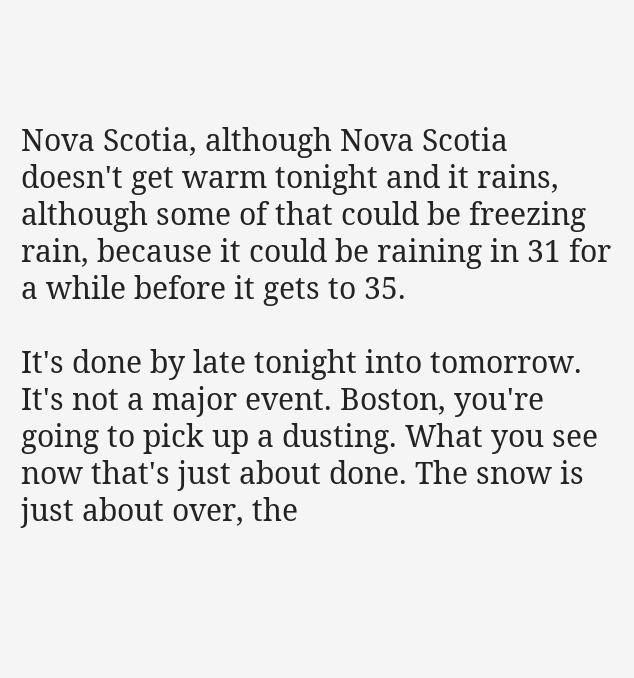Nova Scotia, although Nova Scotia doesn't get warm tonight and it rains, although some of that could be freezing rain, because it could be raining in 31 for a while before it gets to 35.

It's done by late tonight into tomorrow. It's not a major event. Boston, you're going to pick up a dusting. What you see now that's just about done. The snow is just about over, the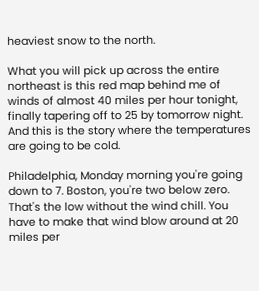heaviest snow to the north.

What you will pick up across the entire northeast is this red map behind me of winds of almost 40 miles per hour tonight, finally tapering off to 25 by tomorrow night. And this is the story where the temperatures are going to be cold.

Philadelphia, Monday morning you're going down to 7. Boston, you're two below zero. That's the low without the wind chill. You have to make that wind blow around at 20 miles per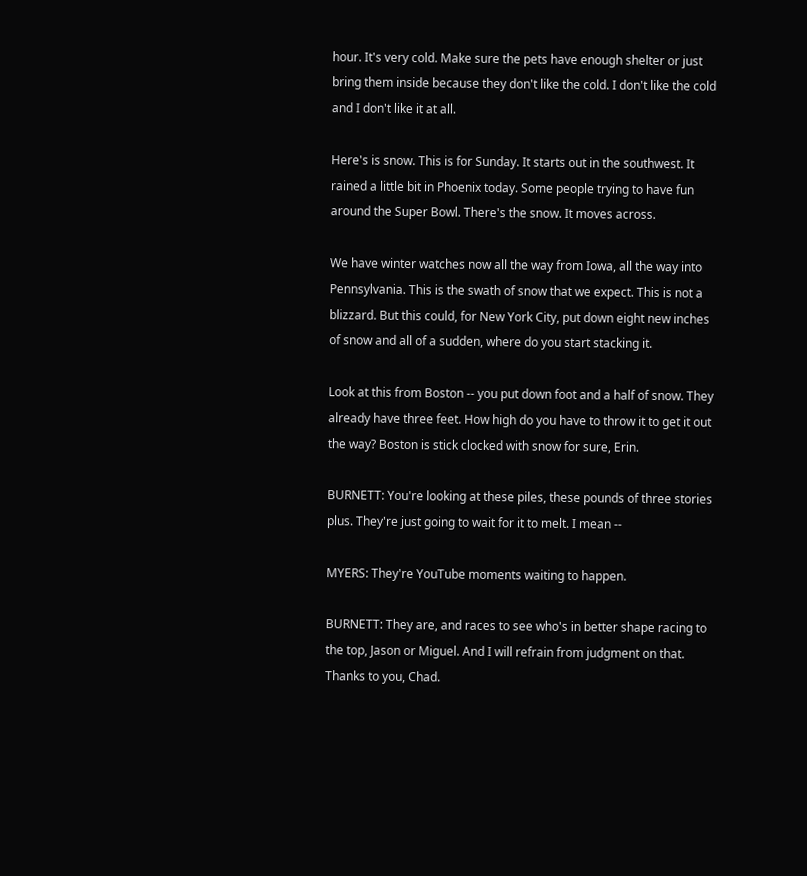hour. It's very cold. Make sure the pets have enough shelter or just bring them inside because they don't like the cold. I don't like the cold and I don't like it at all.

Here's is snow. This is for Sunday. It starts out in the southwest. It rained a little bit in Phoenix today. Some people trying to have fun around the Super Bowl. There's the snow. It moves across.

We have winter watches now all the way from Iowa, all the way into Pennsylvania. This is the swath of snow that we expect. This is not a blizzard. But this could, for New York City, put down eight new inches of snow and all of a sudden, where do you start stacking it.

Look at this from Boston -- you put down foot and a half of snow. They already have three feet. How high do you have to throw it to get it out the way? Boston is stick clocked with snow for sure, Erin.

BURNETT: You're looking at these piles, these pounds of three stories plus. They're just going to wait for it to melt. I mean --

MYERS: They're YouTube moments waiting to happen.

BURNETT: They are, and races to see who's in better shape racing to the top, Jason or Miguel. And I will refrain from judgment on that. Thanks to you, Chad.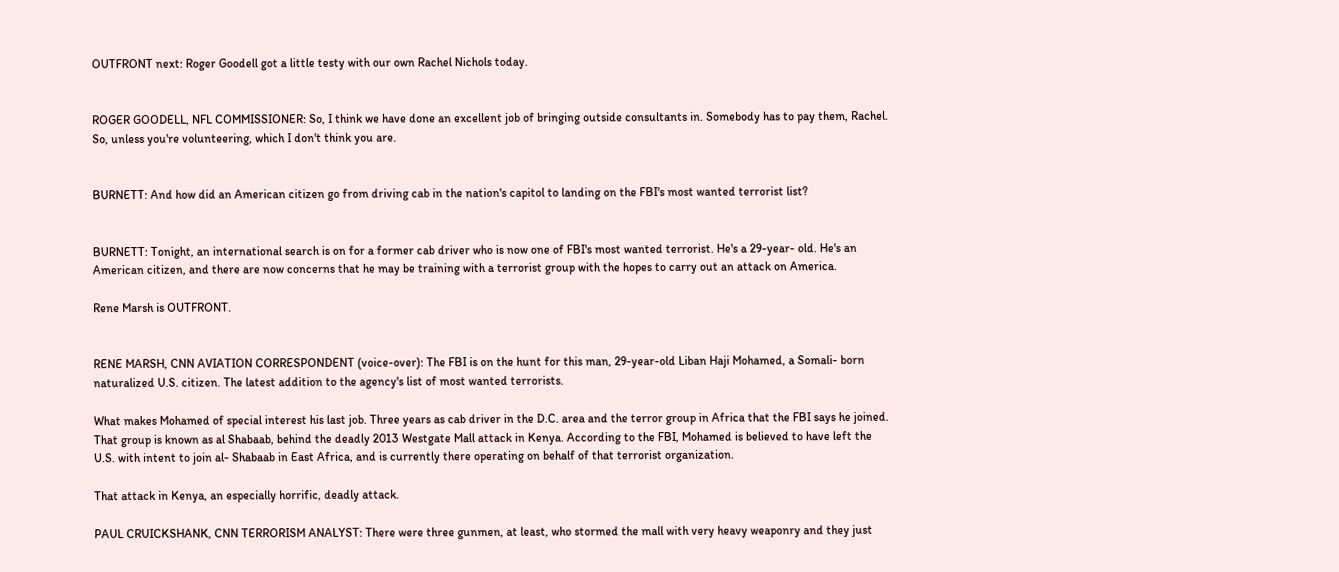OUTFRONT next: Roger Goodell got a little testy with our own Rachel Nichols today.


ROGER GOODELL, NFL COMMISSIONER: So, I think we have done an excellent job of bringing outside consultants in. Somebody has to pay them, Rachel. So, unless you're volunteering, which I don't think you are.


BURNETT: And how did an American citizen go from driving cab in the nation's capitol to landing on the FBI's most wanted terrorist list?


BURNETT: Tonight, an international search is on for a former cab driver who is now one of FBI's most wanted terrorist. He's a 29-year- old. He's an American citizen, and there are now concerns that he may be training with a terrorist group with the hopes to carry out an attack on America.

Rene Marsh is OUTFRONT.


RENE MARSH, CNN AVIATION CORRESPONDENT (voice-over): The FBI is on the hunt for this man, 29-year-old Liban Haji Mohamed, a Somali- born naturalized U.S. citizen. The latest addition to the agency's list of most wanted terrorists.

What makes Mohamed of special interest his last job. Three years as cab driver in the D.C. area and the terror group in Africa that the FBI says he joined. That group is known as al Shabaab, behind the deadly 2013 Westgate Mall attack in Kenya. According to the FBI, Mohamed is believed to have left the U.S. with intent to join al- Shabaab in East Africa, and is currently there operating on behalf of that terrorist organization.

That attack in Kenya, an especially horrific, deadly attack.

PAUL CRUICKSHANK, CNN TERRORISM ANALYST: There were three gunmen, at least, who stormed the mall with very heavy weaponry and they just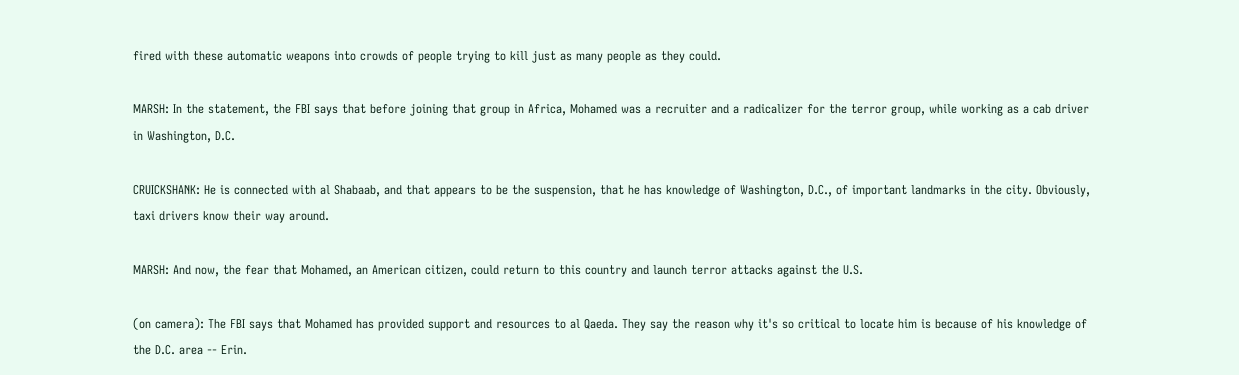fired with these automatic weapons into crowds of people trying to kill just as many people as they could.

MARSH: In the statement, the FBI says that before joining that group in Africa, Mohamed was a recruiter and a radicalizer for the terror group, while working as a cab driver in Washington, D.C.

CRUICKSHANK: He is connected with al Shabaab, and that appears to be the suspension, that he has knowledge of Washington, D.C., of important landmarks in the city. Obviously, taxi drivers know their way around.

MARSH: And now, the fear that Mohamed, an American citizen, could return to this country and launch terror attacks against the U.S.

(on camera): The FBI says that Mohamed has provided support and resources to al Qaeda. They say the reason why it's so critical to locate him is because of his knowledge of the D.C. area -- Erin.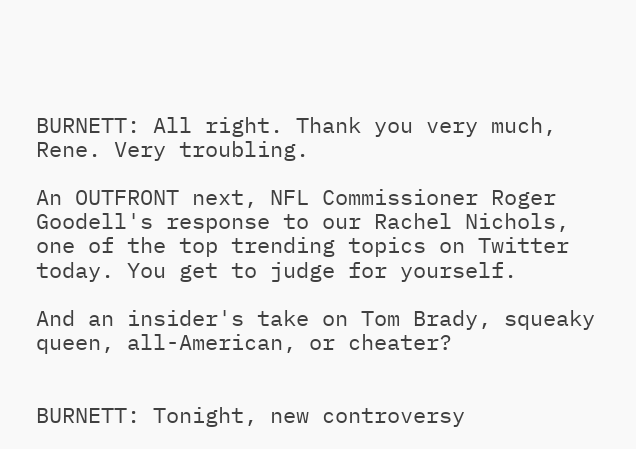BURNETT: All right. Thank you very much, Rene. Very troubling.

An OUTFRONT next, NFL Commissioner Roger Goodell's response to our Rachel Nichols, one of the top trending topics on Twitter today. You get to judge for yourself.

And an insider's take on Tom Brady, squeaky queen, all-American, or cheater?


BURNETT: Tonight, new controversy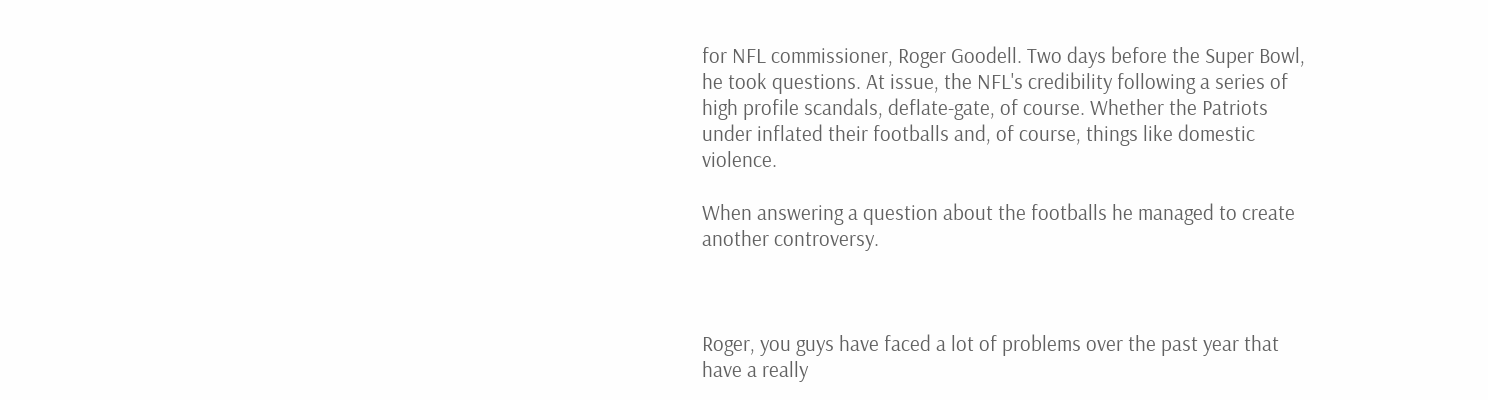for NFL commissioner, Roger Goodell. Two days before the Super Bowl, he took questions. At issue, the NFL's credibility following a series of high profile scandals, deflate-gate, of course. Whether the Patriots under inflated their footballs and, of course, things like domestic violence.

When answering a question about the footballs he managed to create another controversy.



Roger, you guys have faced a lot of problems over the past year that have a really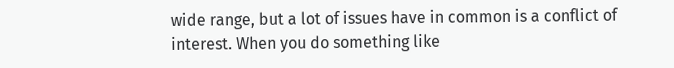wide range, but a lot of issues have in common is a conflict of interest. When you do something like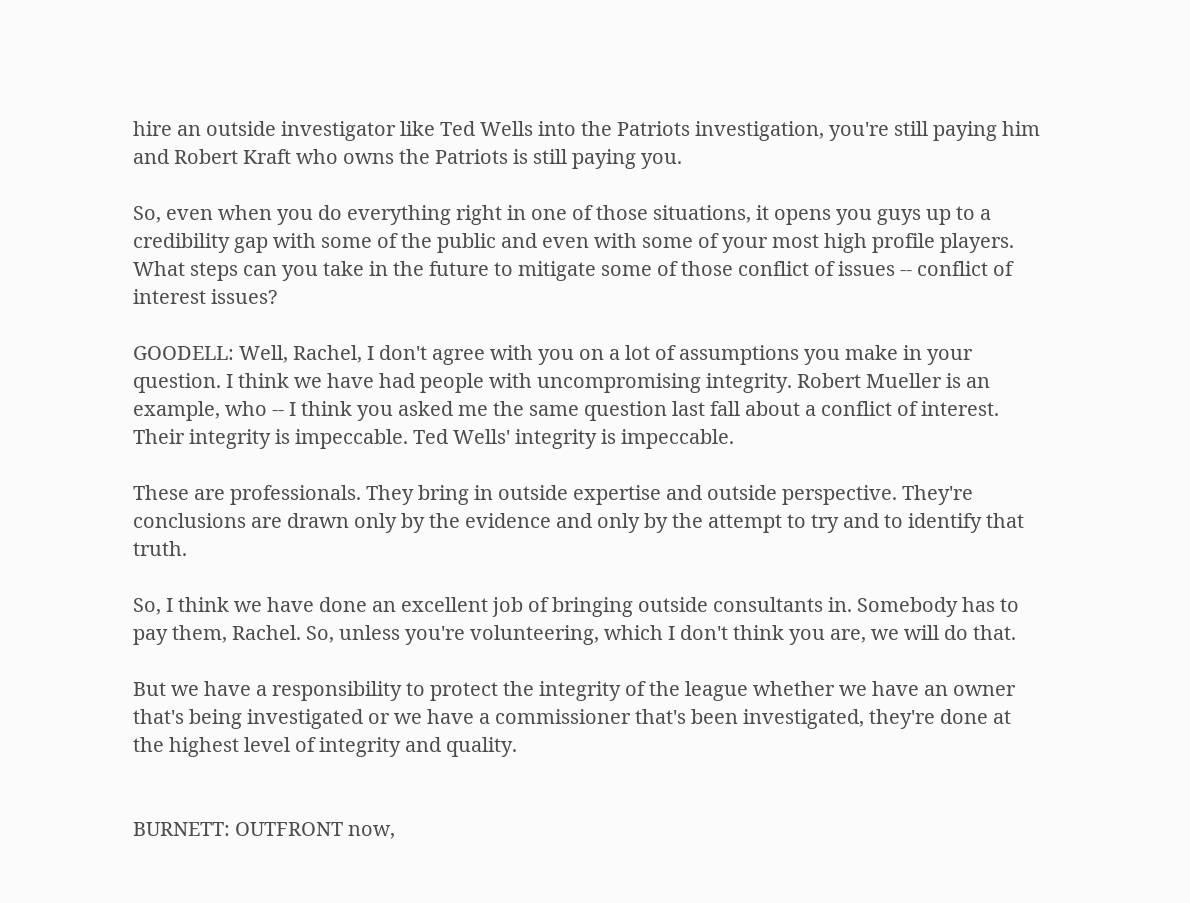hire an outside investigator like Ted Wells into the Patriots investigation, you're still paying him and Robert Kraft who owns the Patriots is still paying you.

So, even when you do everything right in one of those situations, it opens you guys up to a credibility gap with some of the public and even with some of your most high profile players. What steps can you take in the future to mitigate some of those conflict of issues -- conflict of interest issues?

GOODELL: Well, Rachel, I don't agree with you on a lot of assumptions you make in your question. I think we have had people with uncompromising integrity. Robert Mueller is an example, who -- I think you asked me the same question last fall about a conflict of interest. Their integrity is impeccable. Ted Wells' integrity is impeccable.

These are professionals. They bring in outside expertise and outside perspective. They're conclusions are drawn only by the evidence and only by the attempt to try and to identify that truth.

So, I think we have done an excellent job of bringing outside consultants in. Somebody has to pay them, Rachel. So, unless you're volunteering, which I don't think you are, we will do that.

But we have a responsibility to protect the integrity of the league whether we have an owner that's being investigated or we have a commissioner that's been investigated, they're done at the highest level of integrity and quality.


BURNETT: OUTFRONT now,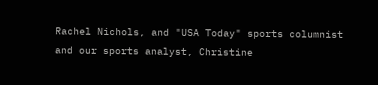Rachel Nichols, and "USA Today" sports columnist and our sports analyst, Christine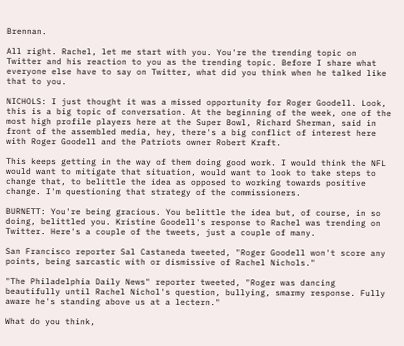Brennan.

All right. Rachel, let me start with you. You're the trending topic on Twitter and his reaction to you as the trending topic. Before I share what everyone else have to say on Twitter, what did you think when he talked like that to you.

NICHOLS: I just thought it was a missed opportunity for Roger Goodell. Look, this is a big topic of conversation. At the beginning of the week, one of the most high profile players here at the Super Bowl, Richard Sherman, said in front of the assembled media, hey, there's a big conflict of interest here with Roger Goodell and the Patriots owner Robert Kraft.

This keeps getting in the way of them doing good work. I would think the NFL would want to mitigate that situation, would want to look to take steps to change that, to belittle the idea as opposed to working towards positive change. I'm questioning that strategy of the commissioners.

BURNETT: You're being gracious. You belittle the idea but, of course, in so doing, belittled you. Kristine Goodell's response to Rachel was trending on Twitter. Here's a couple of the tweets, just a couple of many.

San Francisco reporter Sal Castaneda tweeted, "Roger Goodell won't score any points, being sarcastic with or dismissive of Rachel Nichols."

"The Philadelphia Daily News" reporter tweeted, "Roger was dancing beautifully until Rachel Nichol's question, bullying, smarmy response. Fully aware he's standing above us at a lectern."

What do you think,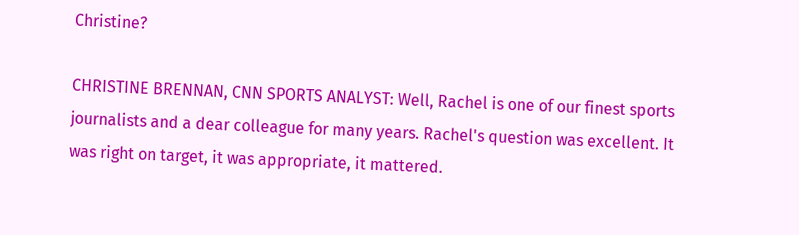Christine?

CHRISTINE BRENNAN, CNN SPORTS ANALYST: Well, Rachel is one of our finest sports journalists and a dear colleague for many years. Rachel's question was excellent. It was right on target, it was appropriate, it mattered.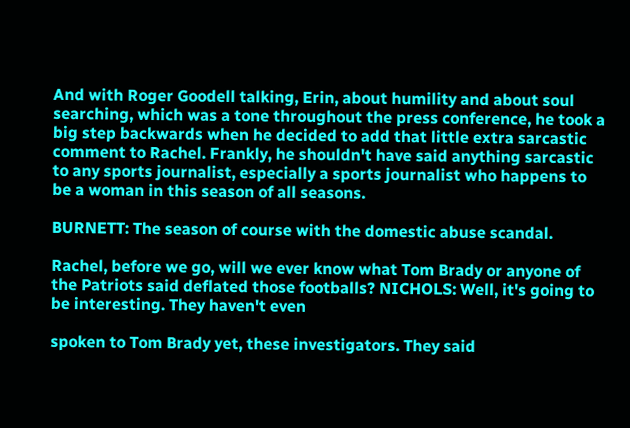And with Roger Goodell talking, Erin, about humility and about soul searching, which was a tone throughout the press conference, he took a big step backwards when he decided to add that little extra sarcastic comment to Rachel. Frankly, he shouldn't have said anything sarcastic to any sports journalist, especially a sports journalist who happens to be a woman in this season of all seasons.

BURNETT: The season of course with the domestic abuse scandal.

Rachel, before we go, will we ever know what Tom Brady or anyone of the Patriots said deflated those footballs? NICHOLS: Well, it's going to be interesting. They haven't even

spoken to Tom Brady yet, these investigators. They said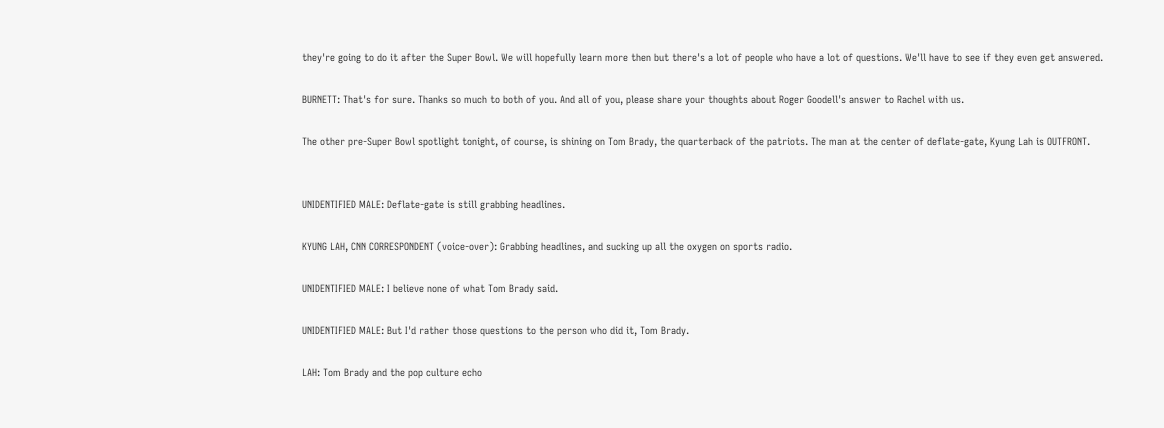they're going to do it after the Super Bowl. We will hopefully learn more then but there's a lot of people who have a lot of questions. We'll have to see if they even get answered.

BURNETT: That's for sure. Thanks so much to both of you. And all of you, please share your thoughts about Roger Goodell's answer to Rachel with us.

The other pre-Super Bowl spotlight tonight, of course, is shining on Tom Brady, the quarterback of the patriots. The man at the center of deflate-gate, Kyung Lah is OUTFRONT.


UNIDENTIFIED MALE: Deflate-gate is still grabbing headlines.

KYUNG LAH, CNN CORRESPONDENT (voice-over): Grabbing headlines, and sucking up all the oxygen on sports radio.

UNIDENTIFIED MALE: I believe none of what Tom Brady said.

UNIDENTIFIED MALE: But I'd rather those questions to the person who did it, Tom Brady.

LAH: Tom Brady and the pop culture echo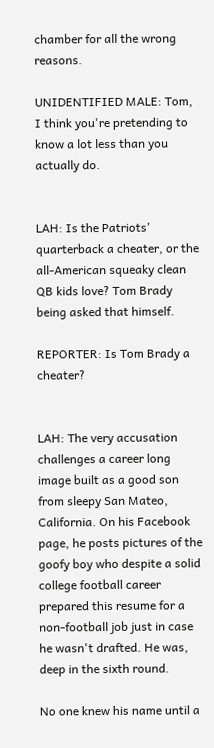chamber for all the wrong reasons.

UNIDENTIFIED MALE: Tom, I think you're pretending to know a lot less than you actually do.


LAH: Is the Patriots' quarterback a cheater, or the all-American squeaky clean QB kids love? Tom Brady being asked that himself.

REPORTER: Is Tom Brady a cheater?


LAH: The very accusation challenges a career long image built as a good son from sleepy San Mateo, California. On his Facebook page, he posts pictures of the goofy boy who despite a solid college football career prepared this resume for a non-football job just in case he wasn't drafted. He was, deep in the sixth round.

No one knew his name until a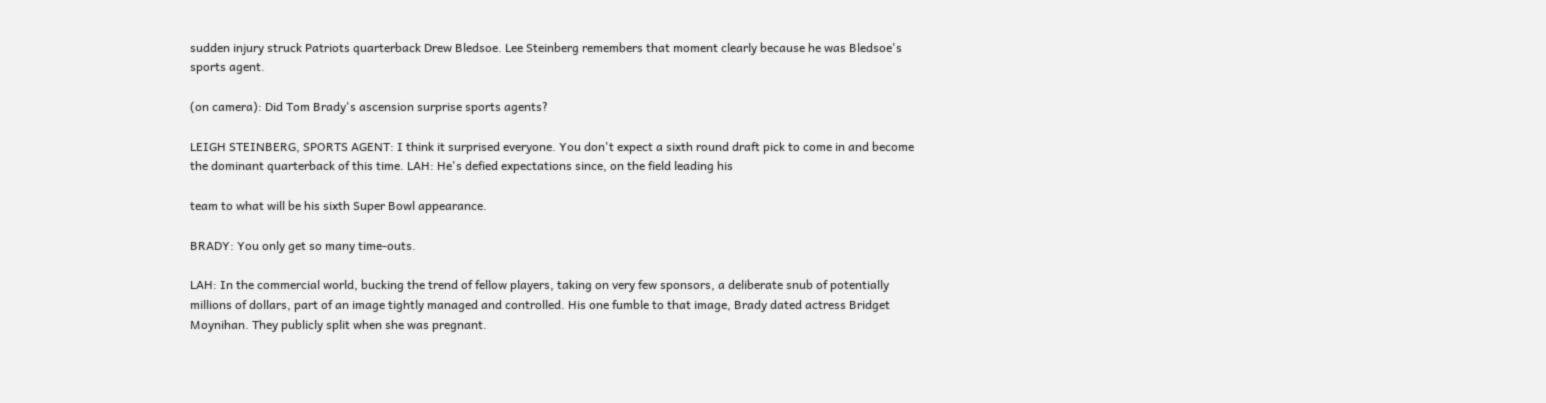sudden injury struck Patriots quarterback Drew Bledsoe. Lee Steinberg remembers that moment clearly because he was Bledsoe's sports agent.

(on camera): Did Tom Brady's ascension surprise sports agents?

LEIGH STEINBERG, SPORTS AGENT: I think it surprised everyone. You don't expect a sixth round draft pick to come in and become the dominant quarterback of this time. LAH: He's defied expectations since, on the field leading his

team to what will be his sixth Super Bowl appearance.

BRADY: You only get so many time-outs.

LAH: In the commercial world, bucking the trend of fellow players, taking on very few sponsors, a deliberate snub of potentially millions of dollars, part of an image tightly managed and controlled. His one fumble to that image, Brady dated actress Bridget Moynihan. They publicly split when she was pregnant.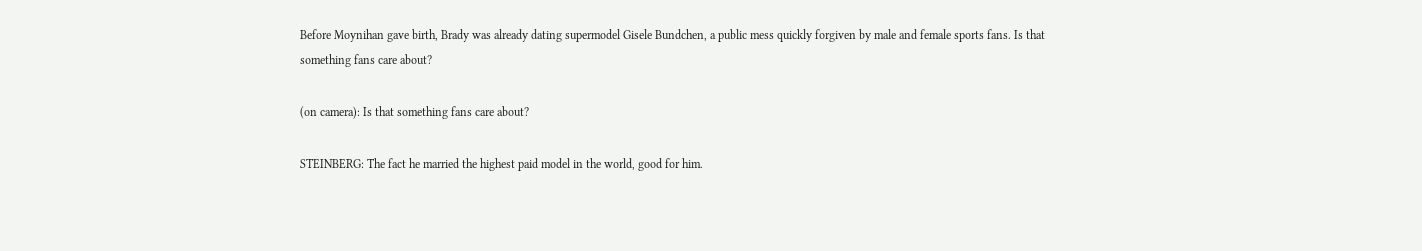Before Moynihan gave birth, Brady was already dating supermodel Gisele Bundchen, a public mess quickly forgiven by male and female sports fans. Is that something fans care about?

(on camera): Is that something fans care about?

STEINBERG: The fact he married the highest paid model in the world, good for him.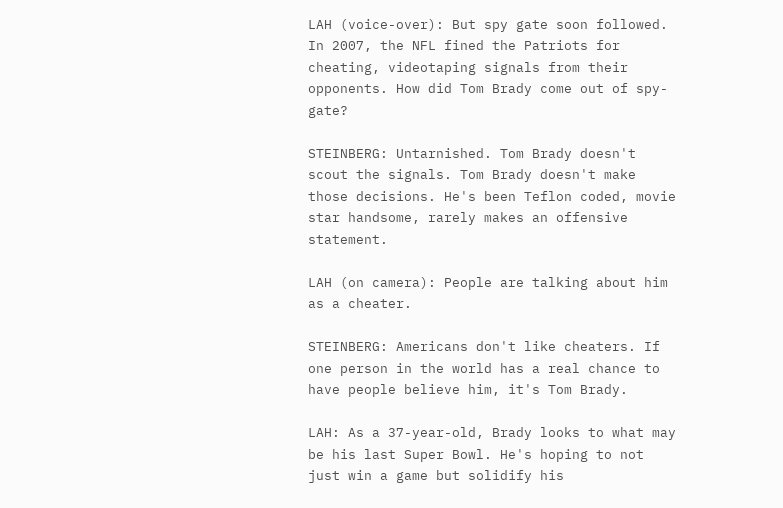LAH (voice-over): But spy gate soon followed. In 2007, the NFL fined the Patriots for cheating, videotaping signals from their opponents. How did Tom Brady come out of spy-gate?

STEINBERG: Untarnished. Tom Brady doesn't scout the signals. Tom Brady doesn't make those decisions. He's been Teflon coded, movie star handsome, rarely makes an offensive statement.

LAH (on camera): People are talking about him as a cheater.

STEINBERG: Americans don't like cheaters. If one person in the world has a real chance to have people believe him, it's Tom Brady.

LAH: As a 37-year-old, Brady looks to what may be his last Super Bowl. He's hoping to not just win a game but solidify his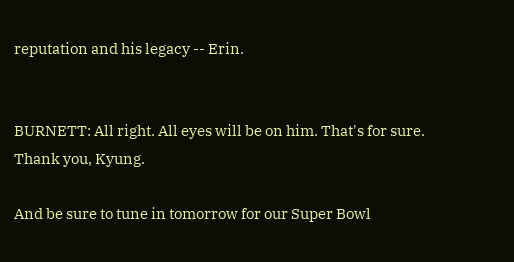reputation and his legacy -- Erin.


BURNETT: All right. All eyes will be on him. That's for sure. Thank you, Kyung.

And be sure to tune in tomorrow for our Super Bowl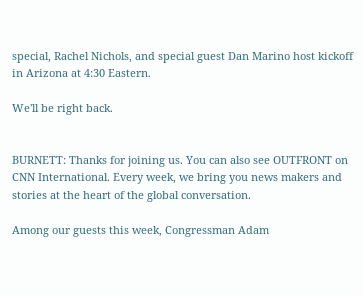special, Rachel Nichols, and special guest Dan Marino host kickoff in Arizona at 4:30 Eastern.

We'll be right back.


BURNETT: Thanks for joining us. You can also see OUTFRONT on CNN International. Every week, we bring you news makers and stories at the heart of the global conversation.

Among our guests this week, Congressman Adam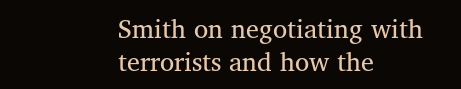Smith on negotiating with terrorists and how the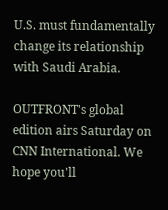U.S. must fundamentally change its relationship with Saudi Arabia.

OUTFRONT's global edition airs Saturday on CNN International. We hope you'll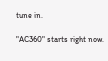tune in.

"AC360" starts right now.